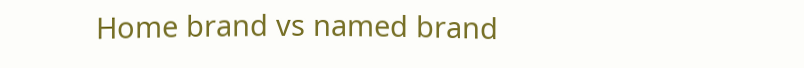Home brand vs named brand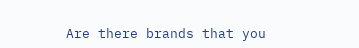Are there brands that you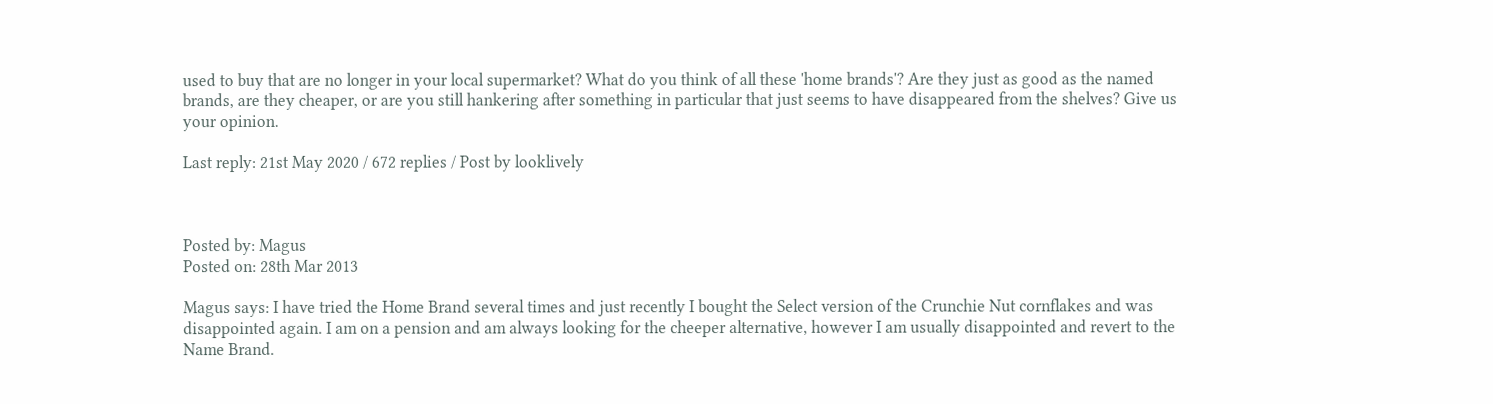used to buy that are no longer in your local supermarket? What do you think of all these 'home brands'? Are they just as good as the named brands, are they cheaper, or are you still hankering after something in particular that just seems to have disappeared from the shelves? Give us your opinion.

Last reply: 21st May 2020 / 672 replies / Post by looklively



Posted by: Magus
Posted on: 28th Mar 2013

Magus says: I have tried the Home Brand several times and just recently I bought the Select version of the Crunchie Nut cornflakes and was disappointed again. I am on a pension and am always looking for the cheeper alternative, however I am usually disappointed and revert to the Name Brand.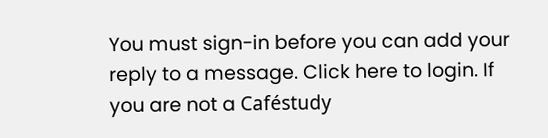You must sign-in before you can add your reply to a message. Click here to login. If you are not a Caféstudy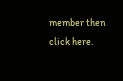member then click here.